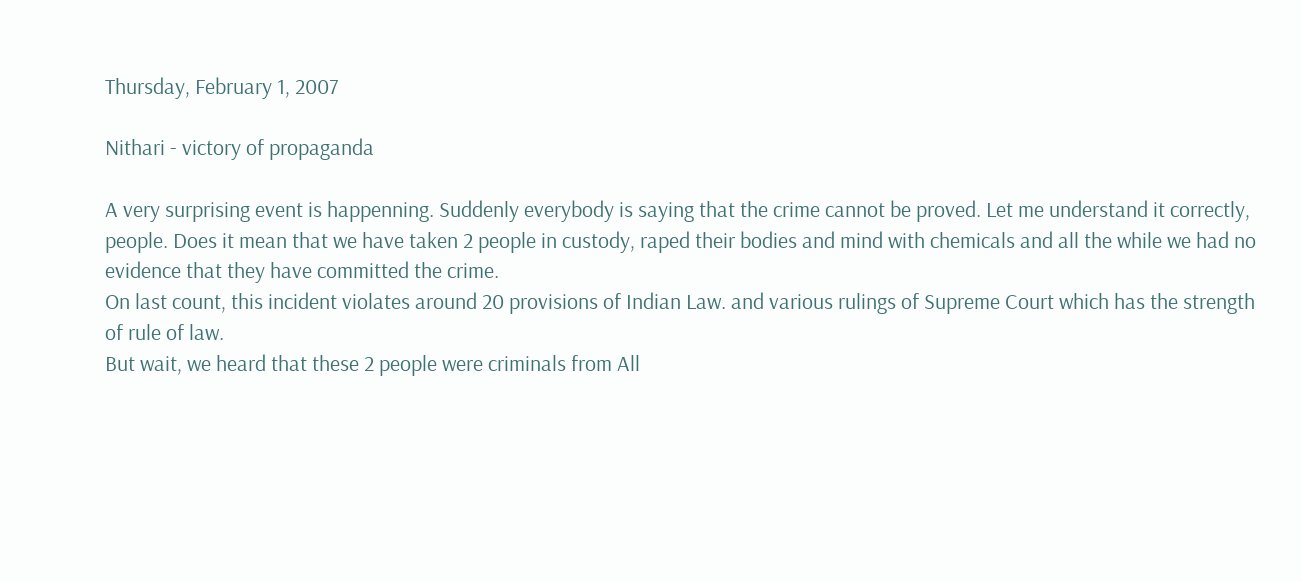Thursday, February 1, 2007

Nithari - victory of propaganda

A very surprising event is happenning. Suddenly everybody is saying that the crime cannot be proved. Let me understand it correctly, people. Does it mean that we have taken 2 people in custody, raped their bodies and mind with chemicals and all the while we had no evidence that they have committed the crime.
On last count, this incident violates around 20 provisions of Indian Law. and various rulings of Supreme Court which has the strength of rule of law.
But wait, we heard that these 2 people were criminals from All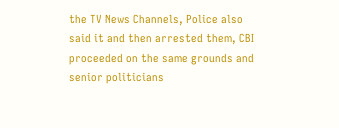the TV News Channels, Police also said it and then arrested them, CBI proceeded on the same grounds and senior politicians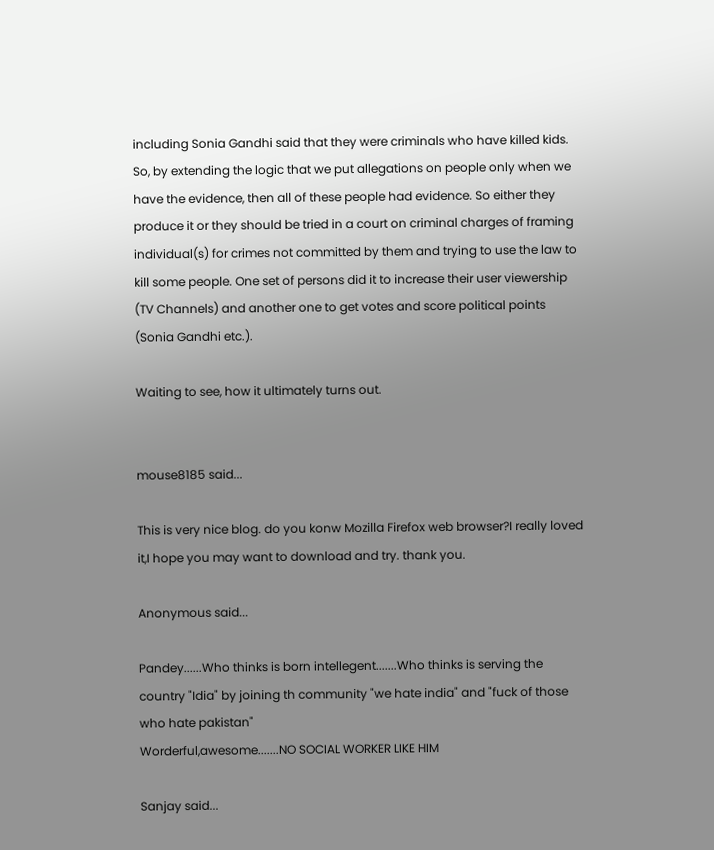including Sonia Gandhi said that they were criminals who have killed kids.
So, by extending the logic that we put allegations on people only when we have the evidence, then all of these people had evidence. So either they produce it or they should be tried in a court on criminal charges of framing individual(s) for crimes not committed by them and trying to use the law to kill some people. One set of persons did it to increase their user viewership (TV Channels) and another one to get votes and score political points (Sonia Gandhi etc.).

Waiting to see, how it ultimately turns out.


mouse8185 said...

This is very nice blog. do you konw Mozilla Firefox web browser?I really loved it,I hope you may want to download and try. thank you.

Anonymous said...

Pandey......Who thinks is born intellegent.......Who thinks is serving the country "Idia" by joining th community "we hate india" and "fuck of those who hate pakistan"
Worderful,awesome.......NO SOCIAL WORKER LIKE HIM

Sanjay said...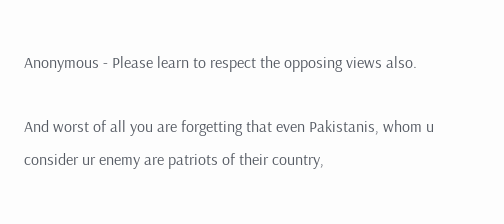Anonymous - Please learn to respect the opposing views also.

And worst of all you are forgetting that even Pakistanis, whom u consider ur enemy are patriots of their country,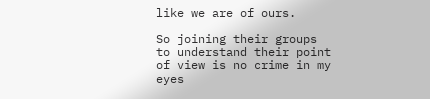like we are of ours.

So joining their groups to understand their point of view is no crime in my eyes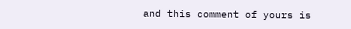and this comment of yours is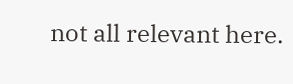not all relevant here.